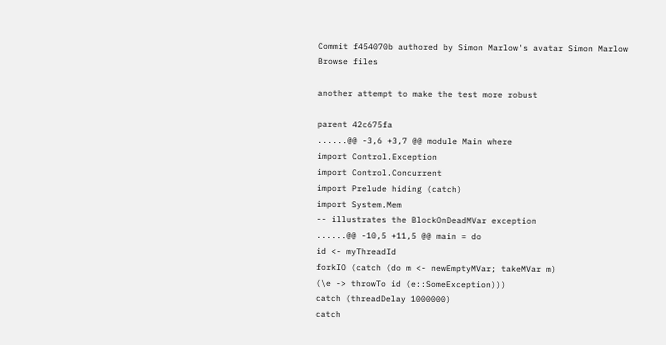Commit f454070b authored by Simon Marlow's avatar Simon Marlow
Browse files

another attempt to make the test more robust

parent 42c675fa
......@@ -3,6 +3,7 @@ module Main where
import Control.Exception
import Control.Concurrent
import Prelude hiding (catch)
import System.Mem
-- illustrates the BlockOnDeadMVar exception
......@@ -10,5 +11,5 @@ main = do
id <- myThreadId
forkIO (catch (do m <- newEmptyMVar; takeMVar m)
(\e -> throwTo id (e::SomeException)))
catch (threadDelay 1000000)
catch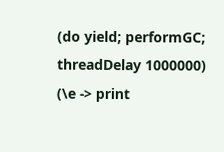(do yield; performGC; threadDelay 1000000)
(\e -> print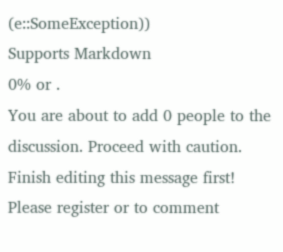(e::SomeException))
Supports Markdown
0% or .
You are about to add 0 people to the discussion. Proceed with caution.
Finish editing this message first!
Please register or to comment